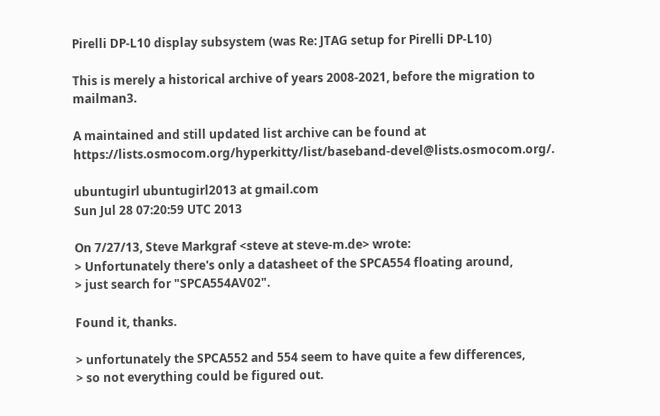Pirelli DP-L10 display subsystem (was Re: JTAG setup for Pirelli DP-L10)

This is merely a historical archive of years 2008-2021, before the migration to mailman3.

A maintained and still updated list archive can be found at https://lists.osmocom.org/hyperkitty/list/baseband-devel@lists.osmocom.org/.

ubuntugirl ubuntugirl2013 at gmail.com
Sun Jul 28 07:20:59 UTC 2013

On 7/27/13, Steve Markgraf <steve at steve-m.de> wrote:
> Unfortunately there's only a datasheet of the SPCA554 floating around,
> just search for "SPCA554AV02".

Found it, thanks.

> unfortunately the SPCA552 and 554 seem to have quite a few differences,
> so not everything could be figured out.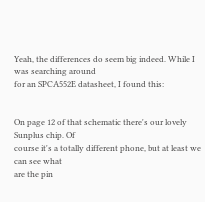Yeah, the differences do seem big indeed. While I was searching around
for an SPCA552E datasheet, I found this:


On page 12 of that schematic there's our lovely Sunplus chip. Of
course it's a totally different phone, but at least we can see what
are the pin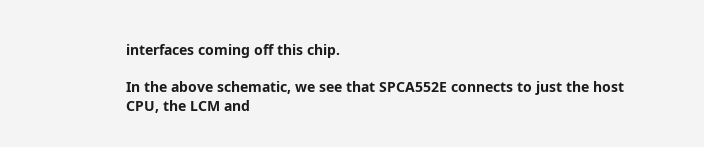interfaces coming off this chip.

In the above schematic, we see that SPCA552E connects to just the host
CPU, the LCM and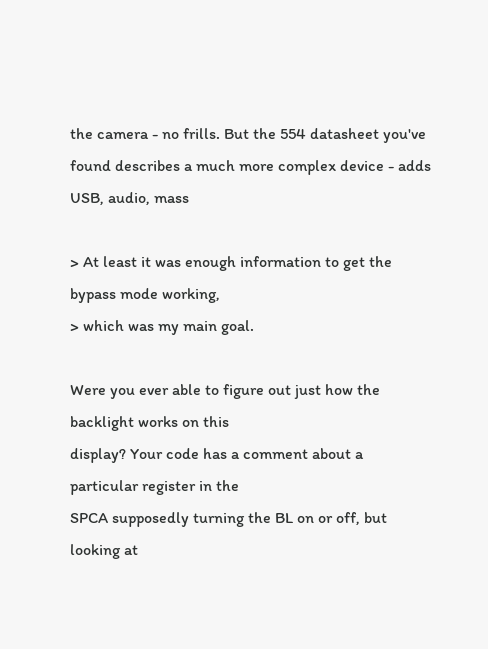the camera - no frills. But the 554 datasheet you've
found describes a much more complex device - adds USB, audio, mass

> At least it was enough information to get the bypass mode working,
> which was my main goal.

Were you ever able to figure out just how the backlight works on this
display? Your code has a comment about a particular register in the
SPCA supposedly turning the BL on or off, but looking at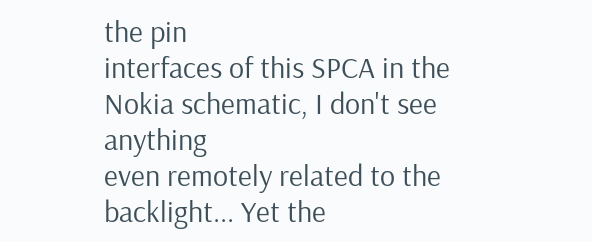the pin
interfaces of this SPCA in the Nokia schematic, I don't see anything
even remotely related to the backlight... Yet the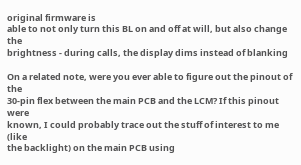original firmware is
able to not only turn this BL on and off at will, but also change the
brightness - during calls, the display dims instead of blanking

On a related note, were you ever able to figure out the pinout of the
30-pin flex between the main PCB and the LCM? If this pinout were
known, I could probably trace out the stuff of interest to me (like
the backlight) on the main PCB using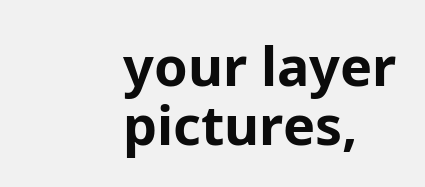your layer pictures,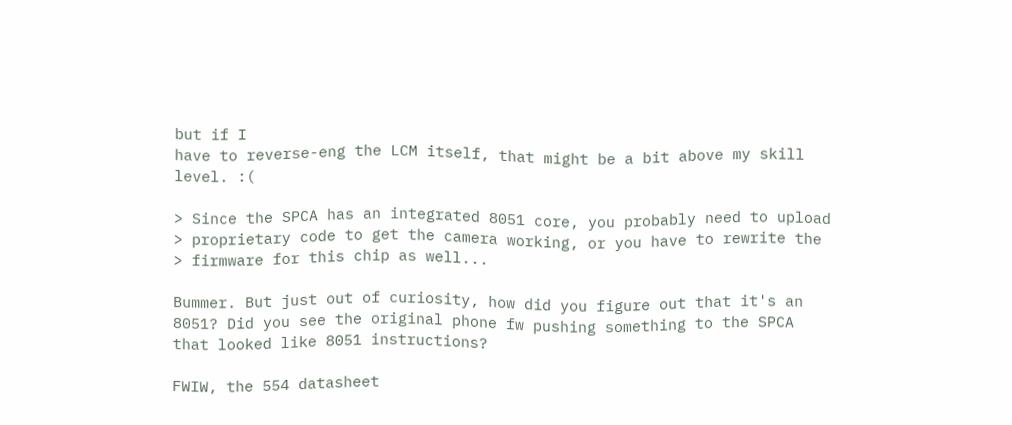but if I
have to reverse-eng the LCM itself, that might be a bit above my skill
level. :(

> Since the SPCA has an integrated 8051 core, you probably need to upload
> proprietary code to get the camera working, or you have to rewrite the
> firmware for this chip as well...

Bummer. But just out of curiosity, how did you figure out that it's an
8051? Did you see the original phone fw pushing something to the SPCA
that looked like 8051 instructions?

FWIW, the 554 datasheet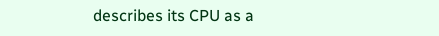describes its CPU as a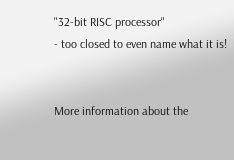"32-bit RISC processor"
- too closed to even name what it is!


More information about the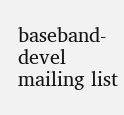baseband-devel mailing list